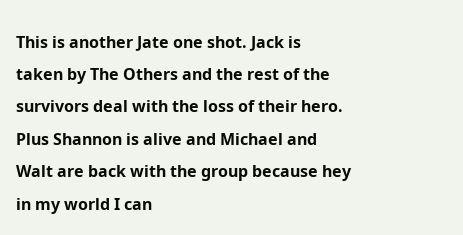This is another Jate one shot. Jack is taken by The Others and the rest of the survivors deal with the loss of their hero. Plus Shannon is alive and Michael and Walt are back with the group because hey in my world I can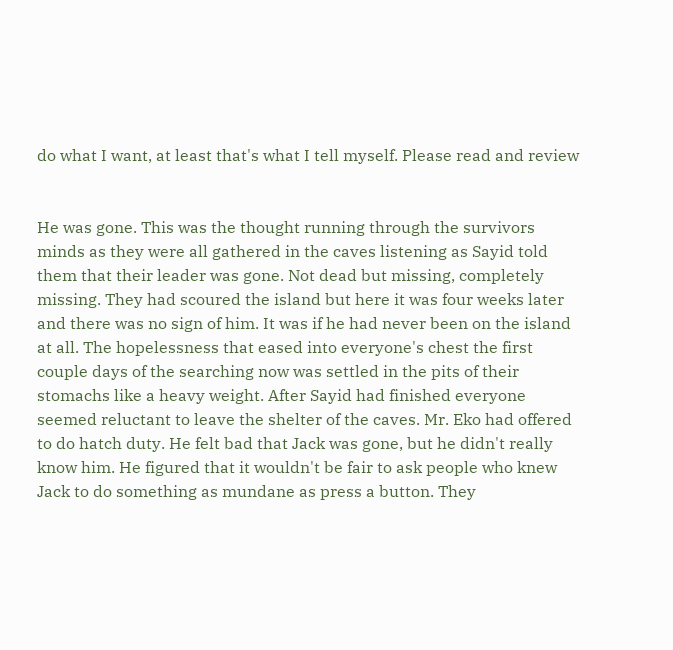do what I want, at least that's what I tell myself. Please read and review


He was gone. This was the thought running through the survivors minds as they were all gathered in the caves listening as Sayid told them that their leader was gone. Not dead but missing, completely missing. They had scoured the island but here it was four weeks later and there was no sign of him. It was if he had never been on the island at all. The hopelessness that eased into everyone's chest the first couple days of the searching now was settled in the pits of their stomachs like a heavy weight. After Sayid had finished everyone seemed reluctant to leave the shelter of the caves. Mr. Eko had offered to do hatch duty. He felt bad that Jack was gone, but he didn't really know him. He figured that it wouldn't be fair to ask people who knew Jack to do something as mundane as press a button. They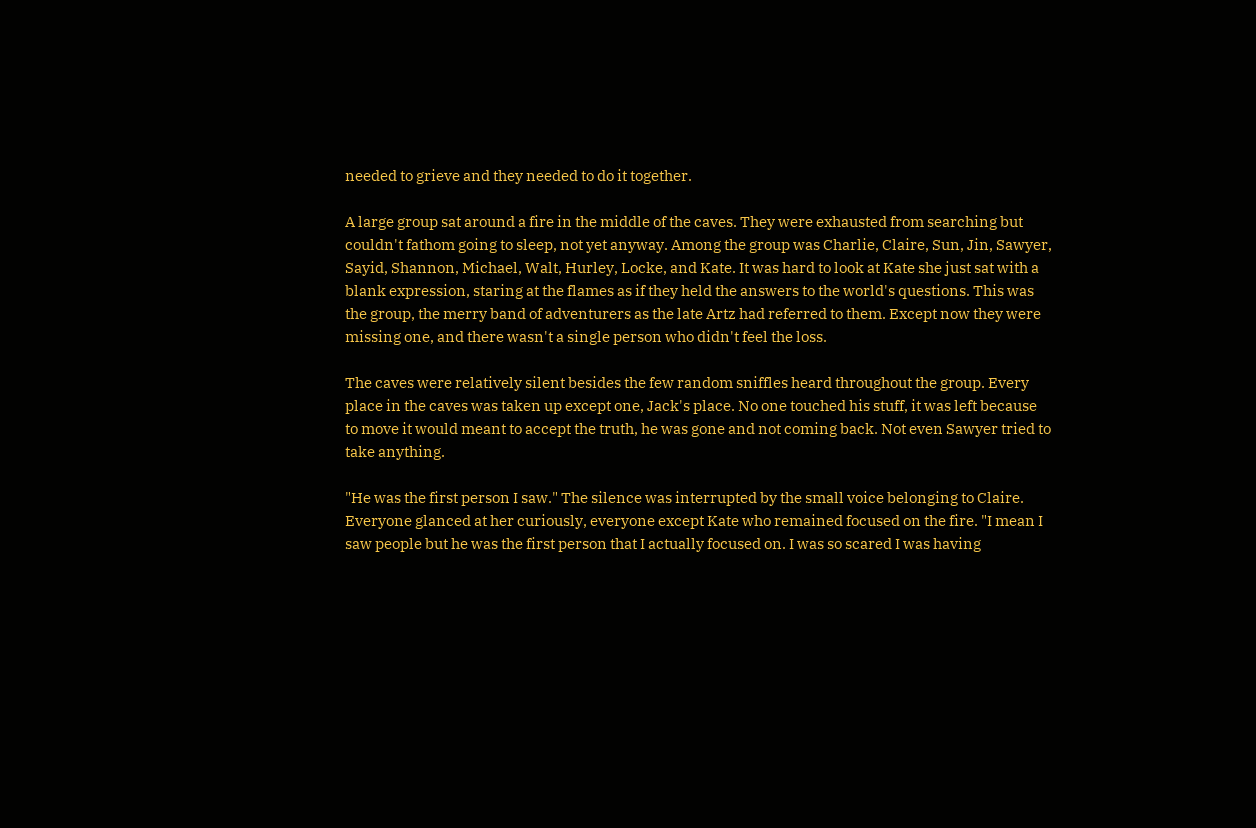needed to grieve and they needed to do it together.

A large group sat around a fire in the middle of the caves. They were exhausted from searching but couldn't fathom going to sleep, not yet anyway. Among the group was Charlie, Claire, Sun, Jin, Sawyer, Sayid, Shannon, Michael, Walt, Hurley, Locke, and Kate. It was hard to look at Kate she just sat with a blank expression, staring at the flames as if they held the answers to the world's questions. This was the group, the merry band of adventurers as the late Artz had referred to them. Except now they were missing one, and there wasn't a single person who didn't feel the loss.

The caves were relatively silent besides the few random sniffles heard throughout the group. Every place in the caves was taken up except one, Jack's place. No one touched his stuff, it was left because to move it would meant to accept the truth, he was gone and not coming back. Not even Sawyer tried to take anything.

"He was the first person I saw." The silence was interrupted by the small voice belonging to Claire. Everyone glanced at her curiously, everyone except Kate who remained focused on the fire. "I mean I saw people but he was the first person that I actually focused on. I was so scared I was having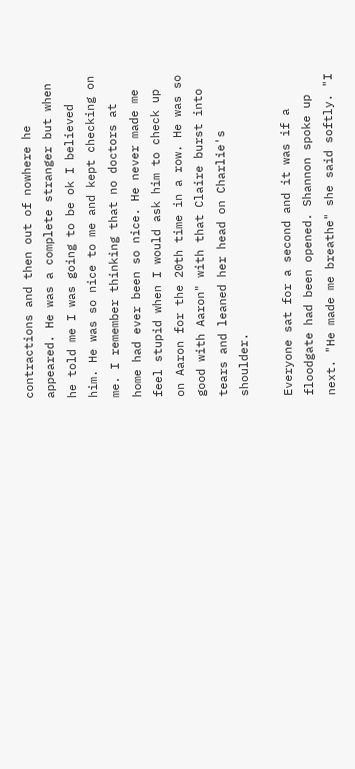contractions and then out of nowhere he appeared. He was a complete stranger but when he told me I was going to be ok I believed him. He was so nice to me and kept checking on me. I remember thinking that no doctors at home had ever been so nice. He never made me feel stupid when I would ask him to check up on Aaron for the 20th time in a row. He was so good with Aaron" with that Claire burst into tears and leaned her head on Charlie's shoulder.

Everyone sat for a second and it was if a floodgate had been opened. Shannon spoke up next. "He made me breathe" she said softly. "I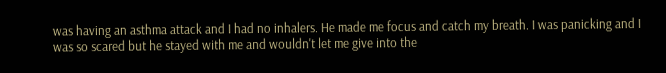was having an asthma attack and I had no inhalers. He made me focus and catch my breath. I was panicking and I was so scared but he stayed with me and wouldn't let me give into the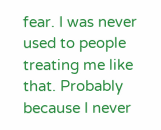fear. I was never used to people treating me like that. Probably because I never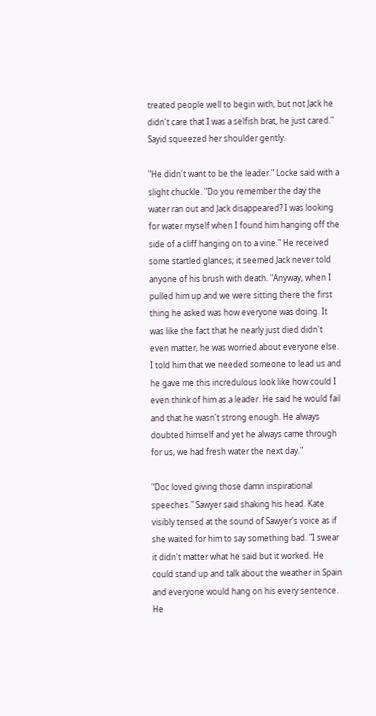treated people well to begin with, but not Jack he didn't care that I was a selfish brat, he just cared." Sayid squeezed her shoulder gently.

"He didn't want to be the leader." Locke said with a slight chuckle. "Do you remember the day the water ran out and Jack disappeared? I was looking for water myself when I found him hanging off the side of a cliff hanging on to a vine." He received some startled glances; it seemed Jack never told anyone of his brush with death. "Anyway, when I pulled him up and we were sitting there the first thing he asked was how everyone was doing. It was like the fact that he nearly just died didn't even matter, he was worried about everyone else. I told him that we needed someone to lead us and he gave me this incredulous look like how could I even think of him as a leader. He said he would fail and that he wasn't strong enough. He always doubted himself and yet he always came through for us, we had fresh water the next day."

"Doc loved giving those damn inspirational speeches." Sawyer said shaking his head. Kate visibly tensed at the sound of Sawyer's voice as if she waited for him to say something bad. "I swear it didn't matter what he said but it worked. He could stand up and talk about the weather in Spain and everyone would hang on his every sentence. He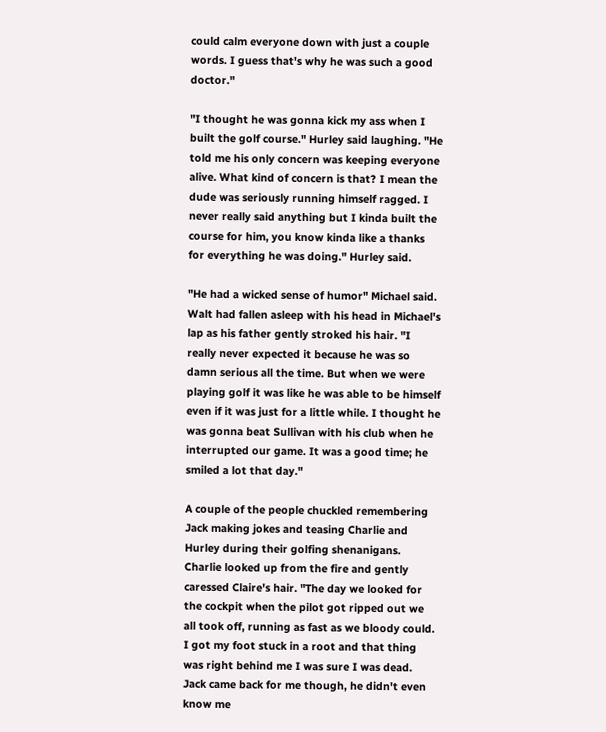could calm everyone down with just a couple words. I guess that's why he was such a good doctor."

"I thought he was gonna kick my ass when I built the golf course." Hurley said laughing. "He told me his only concern was keeping everyone alive. What kind of concern is that? I mean the dude was seriously running himself ragged. I never really said anything but I kinda built the course for him, you know kinda like a thanks for everything he was doing." Hurley said.

"He had a wicked sense of humor" Michael said. Walt had fallen asleep with his head in Michael's lap as his father gently stroked his hair. "I really never expected it because he was so damn serious all the time. But when we were playing golf it was like he was able to be himself even if it was just for a little while. I thought he was gonna beat Sullivan with his club when he interrupted our game. It was a good time; he smiled a lot that day."

A couple of the people chuckled remembering Jack making jokes and teasing Charlie and Hurley during their golfing shenanigans. Charlie looked up from the fire and gently caressed Claire's hair. "The day we looked for the cockpit when the pilot got ripped out we all took off, running as fast as we bloody could. I got my foot stuck in a root and that thing was right behind me I was sure I was dead. Jack came back for me though, he didn't even know me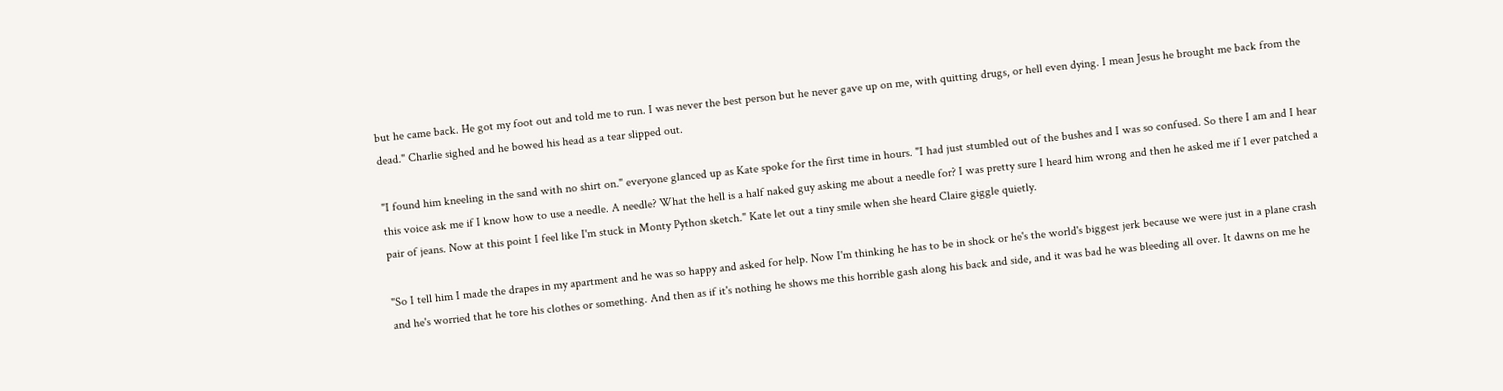but he came back. He got my foot out and told me to run. I was never the best person but he never gave up on me, with quitting drugs, or hell even dying. I mean Jesus he brought me back from the dead." Charlie sighed and he bowed his head as a tear slipped out.

"I found him kneeling in the sand with no shirt on." everyone glanced up as Kate spoke for the first time in hours. "I had just stumbled out of the bushes and I was so confused. So there I am and I hear this voice ask me if I know how to use a needle. A needle? What the hell is a half naked guy asking me about a needle for? I was pretty sure I heard him wrong and then he asked me if I ever patched a pair of jeans. Now at this point I feel like I'm stuck in Monty Python sketch." Kate let out a tiny smile when she heard Claire giggle quietly.

"So I tell him I made the drapes in my apartment and he was so happy and asked for help. Now I'm thinking he has to be in shock or he's the world's biggest jerk because we were just in a plane crash and he's worried that he tore his clothes or something. And then as if it's nothing he shows me this horrible gash along his back and side, and it was bad he was bleeding all over. It dawns on me he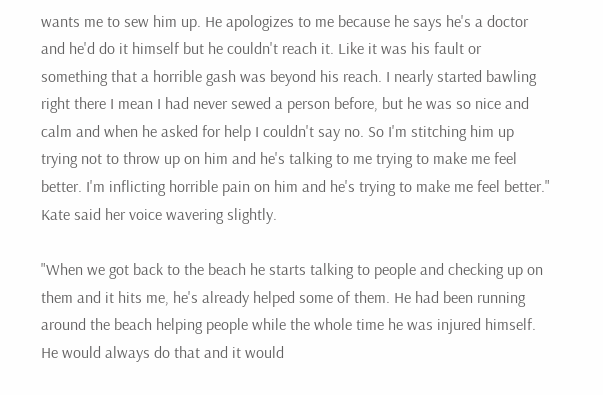wants me to sew him up. He apologizes to me because he says he's a doctor and he'd do it himself but he couldn't reach it. Like it was his fault or something that a horrible gash was beyond his reach. I nearly started bawling right there I mean I had never sewed a person before, but he was so nice and calm and when he asked for help I couldn't say no. So I'm stitching him up trying not to throw up on him and he's talking to me trying to make me feel better. I'm inflicting horrible pain on him and he's trying to make me feel better." Kate said her voice wavering slightly.

"When we got back to the beach he starts talking to people and checking up on them and it hits me, he's already helped some of them. He had been running around the beach helping people while the whole time he was injured himself. He would always do that and it would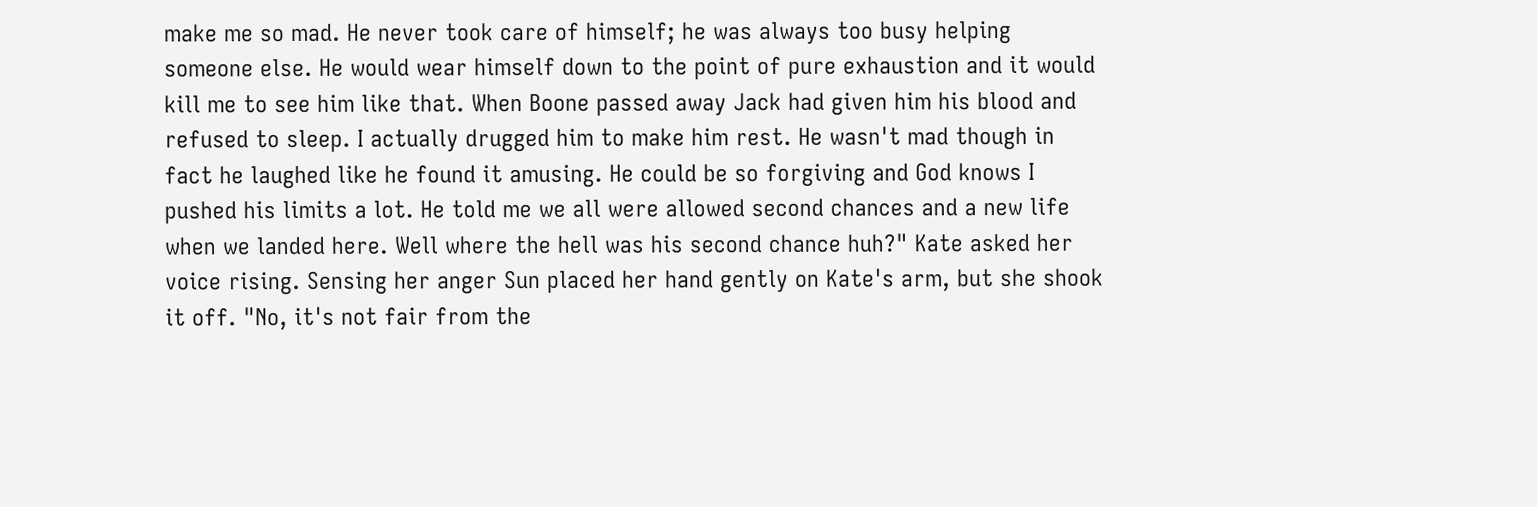make me so mad. He never took care of himself; he was always too busy helping someone else. He would wear himself down to the point of pure exhaustion and it would kill me to see him like that. When Boone passed away Jack had given him his blood and refused to sleep. I actually drugged him to make him rest. He wasn't mad though in fact he laughed like he found it amusing. He could be so forgiving and God knows I pushed his limits a lot. He told me we all were allowed second chances and a new life when we landed here. Well where the hell was his second chance huh?" Kate asked her voice rising. Sensing her anger Sun placed her hand gently on Kate's arm, but she shook it off. "No, it's not fair from the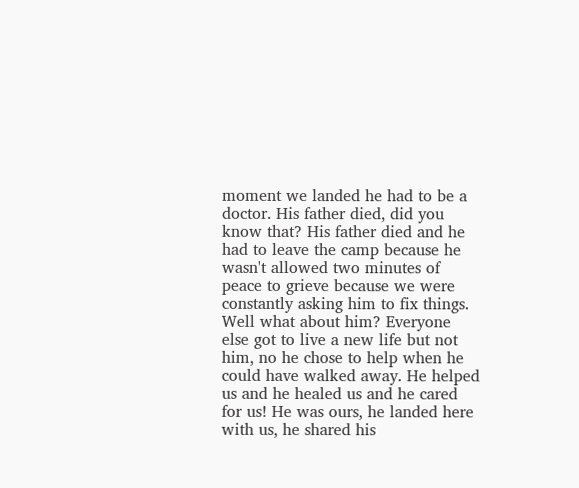moment we landed he had to be a doctor. His father died, did you know that? His father died and he had to leave the camp because he wasn't allowed two minutes of peace to grieve because we were constantly asking him to fix things. Well what about him? Everyone else got to live a new life but not him, no he chose to help when he could have walked away. He helped us and he healed us and he cared for us! He was ours, he landed here with us, he shared his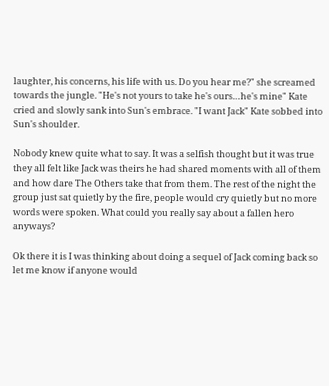laughter, his concerns, his life with us. Do you hear me?" she screamed towards the jungle. "He's not yours to take he's ours…he's mine" Kate cried and slowly sank into Sun's embrace. "I want Jack" Kate sobbed into Sun's shoulder.

Nobody knew quite what to say. It was a selfish thought but it was true they all felt like Jack was theirs he had shared moments with all of them and how dare The Others take that from them. The rest of the night the group just sat quietly by the fire, people would cry quietly but no more words were spoken. What could you really say about a fallen hero anyways?

Ok there it is I was thinking about doing a sequel of Jack coming back so let me know if anyone would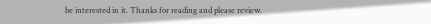be interested in it. Thanks for reading and please review.